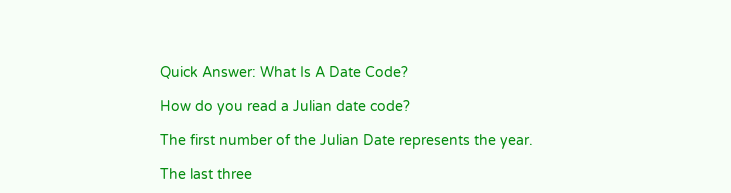Quick Answer: What Is A Date Code?

How do you read a Julian date code?

The first number of the Julian Date represents the year.

The last three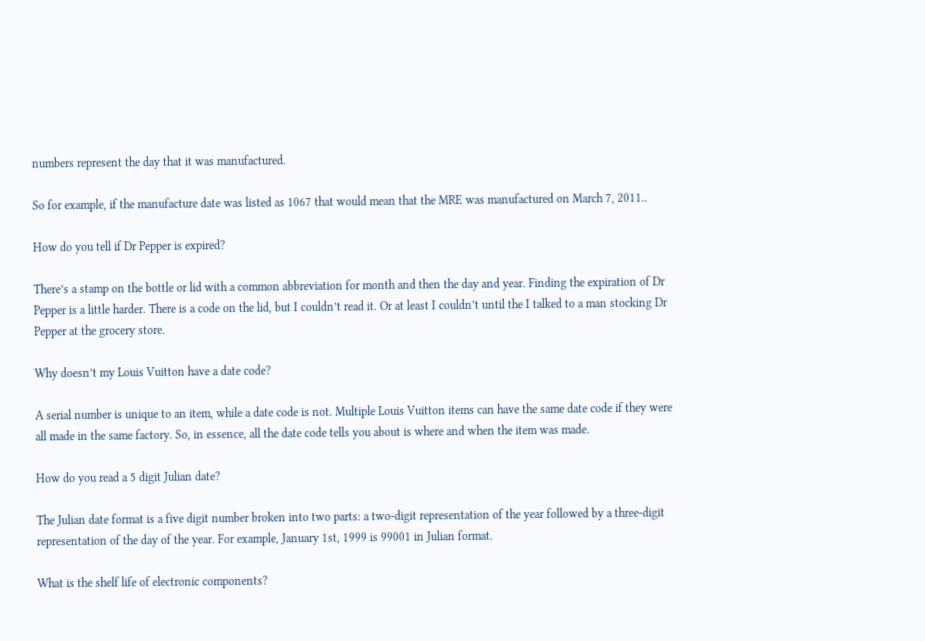numbers represent the day that it was manufactured.

So for example, if the manufacture date was listed as 1067 that would mean that the MRE was manufactured on March 7, 2011..

How do you tell if Dr Pepper is expired?

There’s a stamp on the bottle or lid with a common abbreviation for month and then the day and year. Finding the expiration of Dr Pepper is a little harder. There is a code on the lid, but I couldn’t read it. Or at least I couldn’t until the I talked to a man stocking Dr Pepper at the grocery store.

Why doesn’t my Louis Vuitton have a date code?

A serial number is unique to an item, while a date code is not. Multiple Louis Vuitton items can have the same date code if they were all made in the same factory. So, in essence, all the date code tells you about is where and when the item was made.

How do you read a 5 digit Julian date?

The Julian date format is a five digit number broken into two parts: a two-digit representation of the year followed by a three-digit representation of the day of the year. For example, January 1st, 1999 is 99001 in Julian format.

What is the shelf life of electronic components?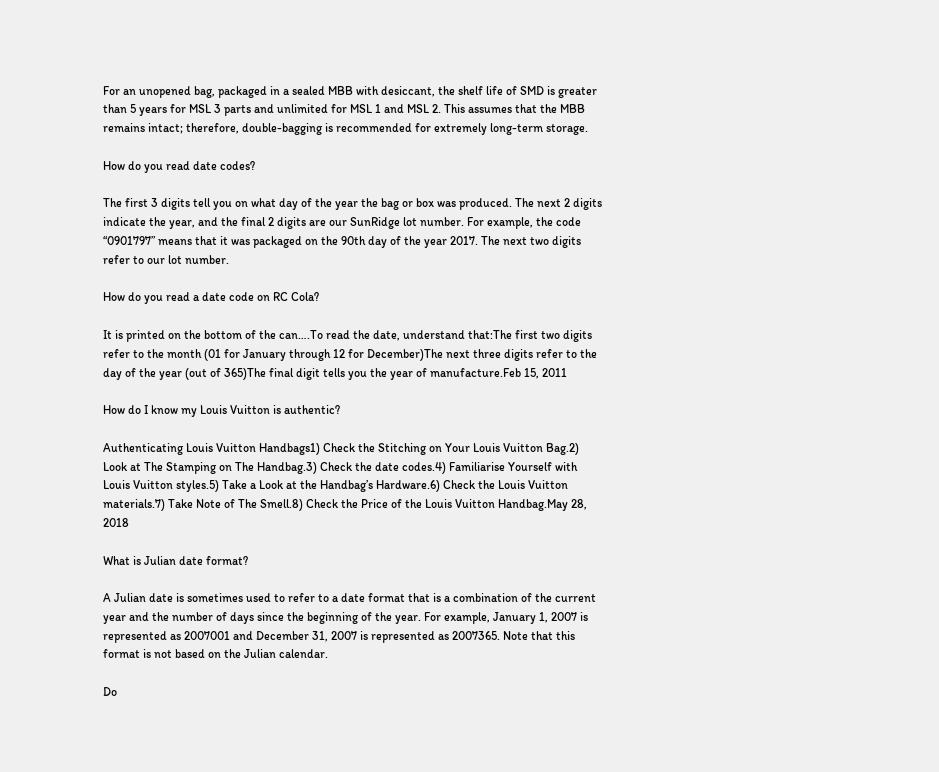For an unopened bag, packaged in a sealed MBB with desiccant, the shelf life of SMD is greater than 5 years for MSL 3 parts and unlimited for MSL 1 and MSL 2. This assumes that the MBB remains intact; therefore, double-bagging is recommended for extremely long-term storage.

How do you read date codes?

The first 3 digits tell you on what day of the year the bag or box was produced. The next 2 digits indicate the year, and the final 2 digits are our SunRidge lot number. For example, the code “0901797” means that it was packaged on the 90th day of the year 2017. The next two digits refer to our lot number.

How do you read a date code on RC Cola?

It is printed on the bottom of the can….To read the date, understand that:The first two digits refer to the month (01 for January through 12 for December)The next three digits refer to the day of the year (out of 365)The final digit tells you the year of manufacture.Feb 15, 2011

How do I know my Louis Vuitton is authentic?

Authenticating Louis Vuitton Handbags1) Check the Stitching on Your Louis Vuitton Bag.2) Look at The Stamping on The Handbag.3) Check the date codes.4) Familiarise Yourself with Louis Vuitton styles.5) Take a Look at the Handbag’s Hardware.6) Check the Louis Vuitton materials.7) Take Note of The Smell.8) Check the Price of the Louis Vuitton Handbag.May 28, 2018

What is Julian date format?

A Julian date is sometimes used to refer to a date format that is a combination of the current year and the number of days since the beginning of the year. For example, January 1, 2007 is represented as 2007001 and December 31, 2007 is represented as 2007365. Note that this format is not based on the Julian calendar.

Do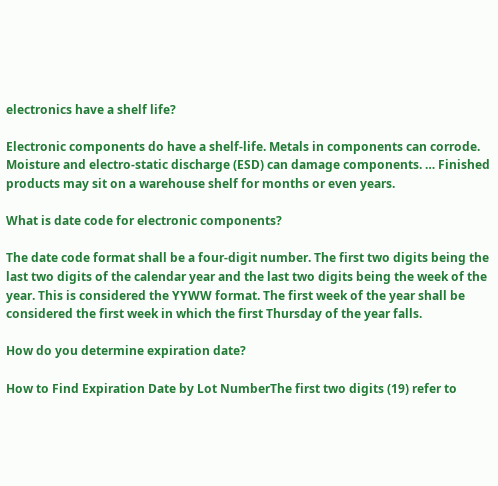electronics have a shelf life?

Electronic components do have a shelf-life. Metals in components can corrode. Moisture and electro-static discharge (ESD) can damage components. … Finished products may sit on a warehouse shelf for months or even years.

What is date code for electronic components?

The date code format shall be a four-digit number. The first two digits being the last two digits of the calendar year and the last two digits being the week of the year. This is considered the YYWW format. The first week of the year shall be considered the first week in which the first Thursday of the year falls.

How do you determine expiration date?

How to Find Expiration Date by Lot NumberThe first two digits (19) refer to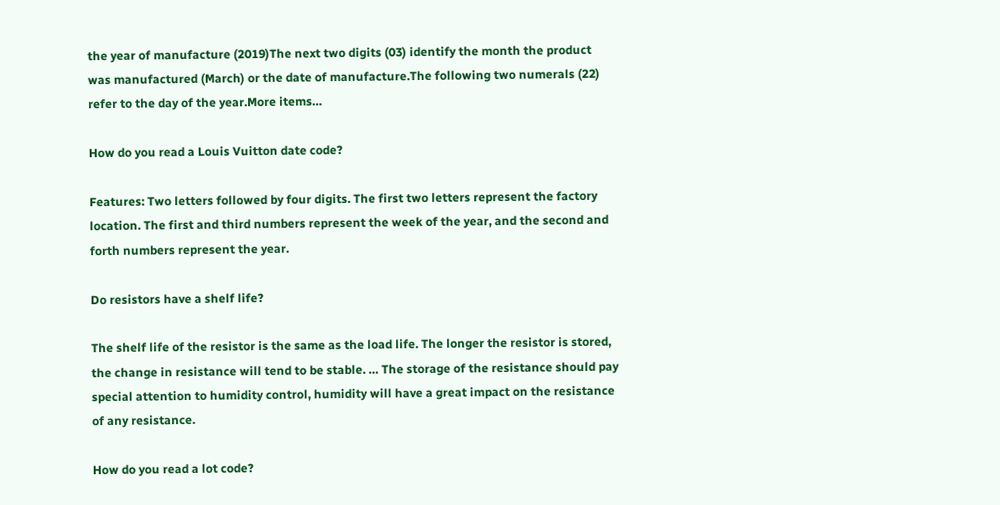the year of manufacture (2019)The next two digits (03) identify the month the product was manufactured (March) or the date of manufacture.The following two numerals (22) refer to the day of the year.More items…

How do you read a Louis Vuitton date code?

Features: Two letters followed by four digits. The first two letters represent the factory location. The first and third numbers represent the week of the year, and the second and forth numbers represent the year.

Do resistors have a shelf life?

The shelf life of the resistor is the same as the load life. The longer the resistor is stored, the change in resistance will tend to be stable. … The storage of the resistance should pay special attention to humidity control, humidity will have a great impact on the resistance of any resistance.

How do you read a lot code?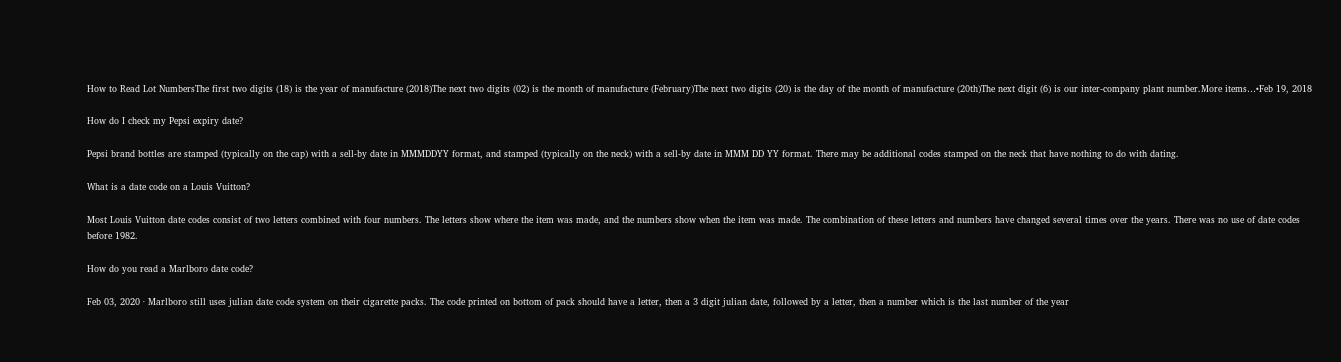How to Read Lot NumbersThe first two digits (18) is the year of manufacture (2018)The next two digits (02) is the month of manufacture (February)The next two digits (20) is the day of the month of manufacture (20th)The next digit (6) is our inter-company plant number.More items…•Feb 19, 2018

How do I check my Pepsi expiry date?

Pepsi brand bottles are stamped (typically on the cap) with a sell-by date in MMMDDYY format, and stamped (typically on the neck) with a sell-by date in MMM DD YY format. There may be additional codes stamped on the neck that have nothing to do with dating.

What is a date code on a Louis Vuitton?

Most Louis Vuitton date codes consist of two letters combined with four numbers. The letters show where the item was made, and the numbers show when the item was made. The combination of these letters and numbers have changed several times over the years. There was no use of date codes before 1982.

How do you read a Marlboro date code?

Feb 03, 2020 · Marlboro still uses julian date code system on their cigarette packs. The code printed on bottom of pack should have a letter, then a 3 digit julian date, followed by a letter, then a number which is the last number of the year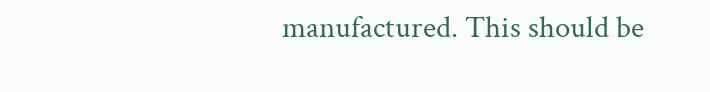manufactured. This should be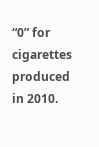“0” for cigarettes produced in 2010.